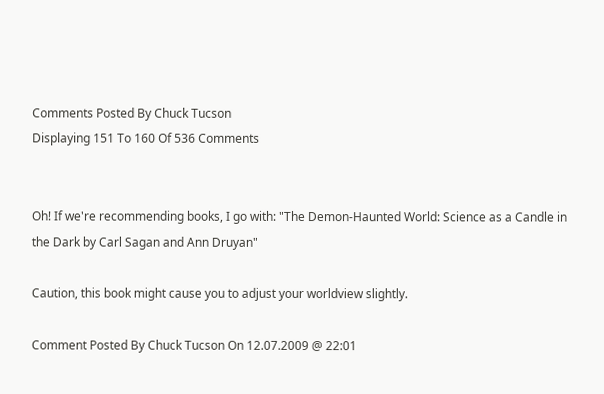Comments Posted By Chuck Tucson
Displaying 151 To 160 Of 536 Comments


Oh! If we're recommending books, I go with: "The Demon-Haunted World: Science as a Candle in the Dark by Carl Sagan and Ann Druyan"

Caution, this book might cause you to adjust your worldview slightly.

Comment Posted By Chuck Tucson On 12.07.2009 @ 22:01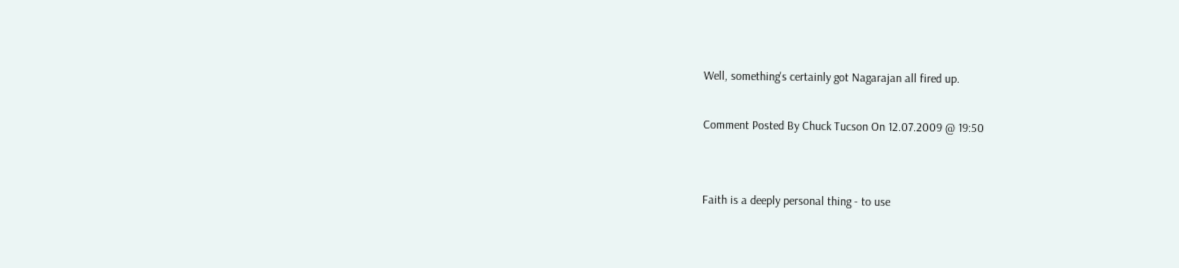Well, something's certainly got Nagarajan all fired up.

Comment Posted By Chuck Tucson On 12.07.2009 @ 19:50


Faith is a deeply personal thing - to use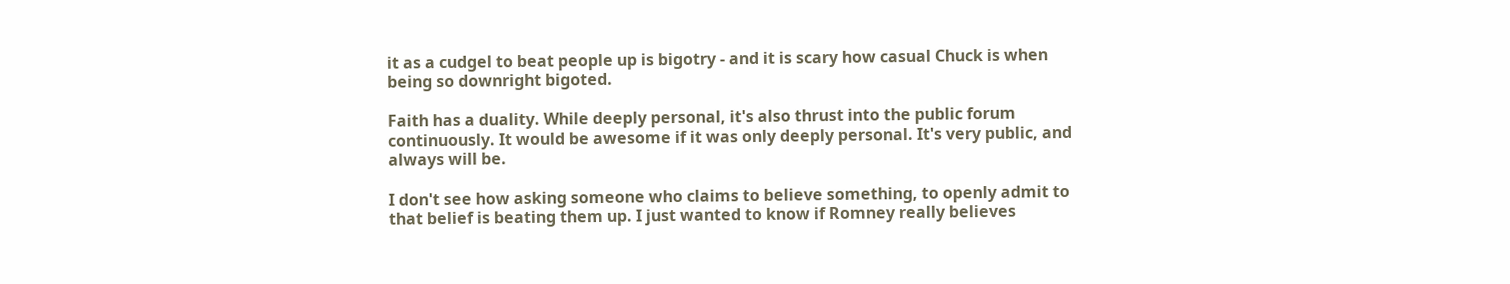it as a cudgel to beat people up is bigotry - and it is scary how casual Chuck is when being so downright bigoted.

Faith has a duality. While deeply personal, it's also thrust into the public forum continuously. It would be awesome if it was only deeply personal. It's very public, and always will be.

I don't see how asking someone who claims to believe something, to openly admit to that belief is beating them up. I just wanted to know if Romney really believes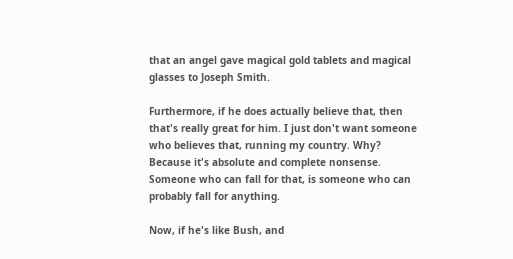that an angel gave magical gold tablets and magical glasses to Joseph Smith.

Furthermore, if he does actually believe that, then that's really great for him. I just don't want someone who believes that, running my country. Why? Because it's absolute and complete nonsense. Someone who can fall for that, is someone who can probably fall for anything.

Now, if he's like Bush, and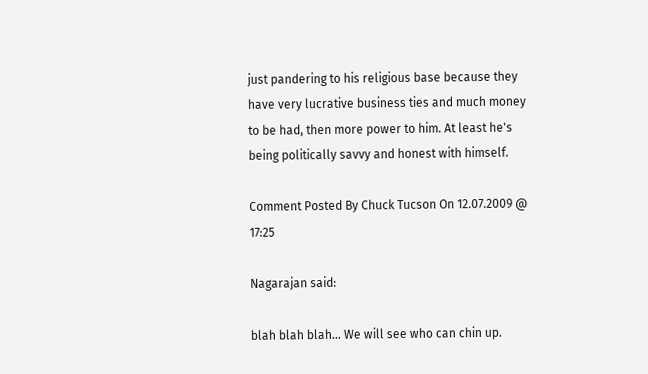just pandering to his religious base because they have very lucrative business ties and much money to be had, then more power to him. At least he's being politically savvy and honest with himself.

Comment Posted By Chuck Tucson On 12.07.2009 @ 17:25

Nagarajan said:

blah blah blah... We will see who can chin up.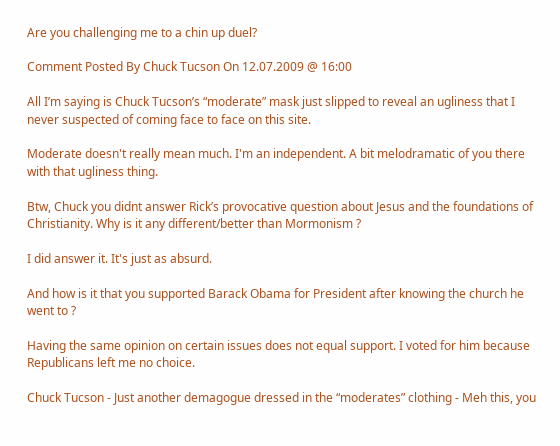Are you challenging me to a chin up duel?

Comment Posted By Chuck Tucson On 12.07.2009 @ 16:00

All I’m saying is Chuck Tucson’s “moderate” mask just slipped to reveal an ugliness that I never suspected of coming face to face on this site.

Moderate doesn't really mean much. I'm an independent. A bit melodramatic of you there with that ugliness thing.

Btw, Chuck you didnt answer Rick’s provocative question about Jesus and the foundations of Christianity. Why is it any different/better than Mormonism ?

I did answer it. It's just as absurd.

And how is it that you supported Barack Obama for President after knowing the church he went to ?

Having the same opinion on certain issues does not equal support. I voted for him because Republicans left me no choice.

Chuck Tucson - Just another demagogue dressed in the “moderates” clothing - Meh this, you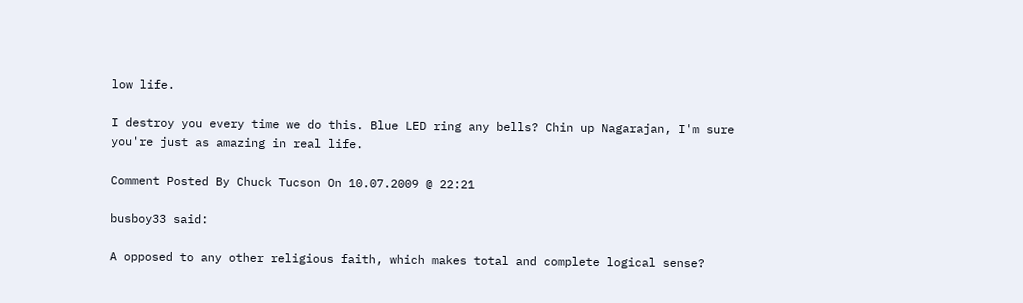low life.

I destroy you every time we do this. Blue LED ring any bells? Chin up Nagarajan, I'm sure you're just as amazing in real life.

Comment Posted By Chuck Tucson On 10.07.2009 @ 22:21

busboy33 said:

A opposed to any other religious faith, which makes total and complete logical sense?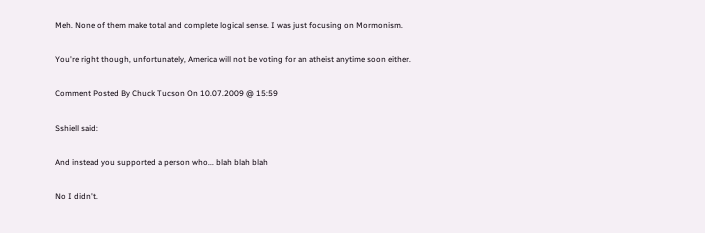Meh. None of them make total and complete logical sense. I was just focusing on Mormonism.

You're right though, unfortunately, America will not be voting for an atheist anytime soon either.

Comment Posted By Chuck Tucson On 10.07.2009 @ 15:59

Sshiell said:

And instead you supported a person who... blah blah blah

No I didn't.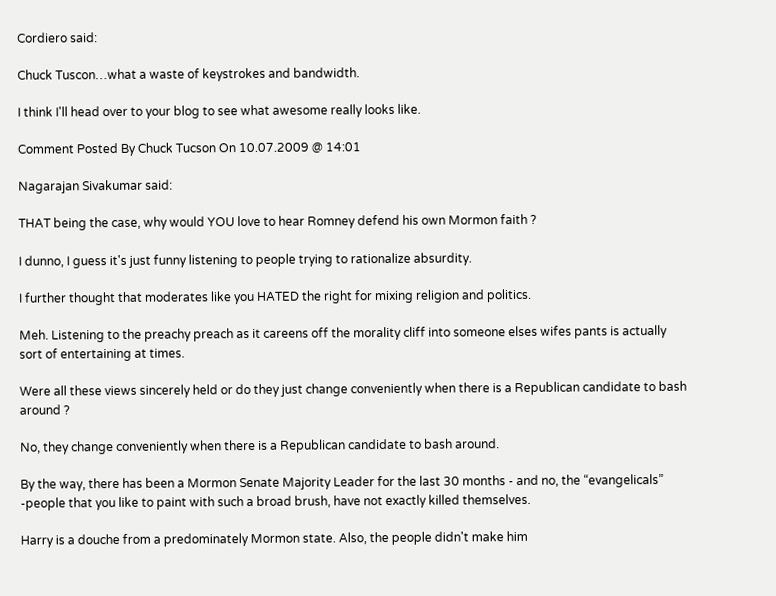Cordiero said:

Chuck Tuscon…what a waste of keystrokes and bandwidth.

I think I'll head over to your blog to see what awesome really looks like.

Comment Posted By Chuck Tucson On 10.07.2009 @ 14:01

Nagarajan Sivakumar said:

THAT being the case, why would YOU love to hear Romney defend his own Mormon faith ?

I dunno, I guess it's just funny listening to people trying to rationalize absurdity.

I further thought that moderates like you HATED the right for mixing religion and politics.

Meh. Listening to the preachy preach as it careens off the morality cliff into someone elses wifes pants is actually sort of entertaining at times.

Were all these views sincerely held or do they just change conveniently when there is a Republican candidate to bash around ?

No, they change conveniently when there is a Republican candidate to bash around.

By the way, there has been a Mormon Senate Majority Leader for the last 30 months - and no, the “evangelicals” -people that you like to paint with such a broad brush, have not exactly killed themselves.

Harry is a douche from a predominately Mormon state. Also, the people didn't make him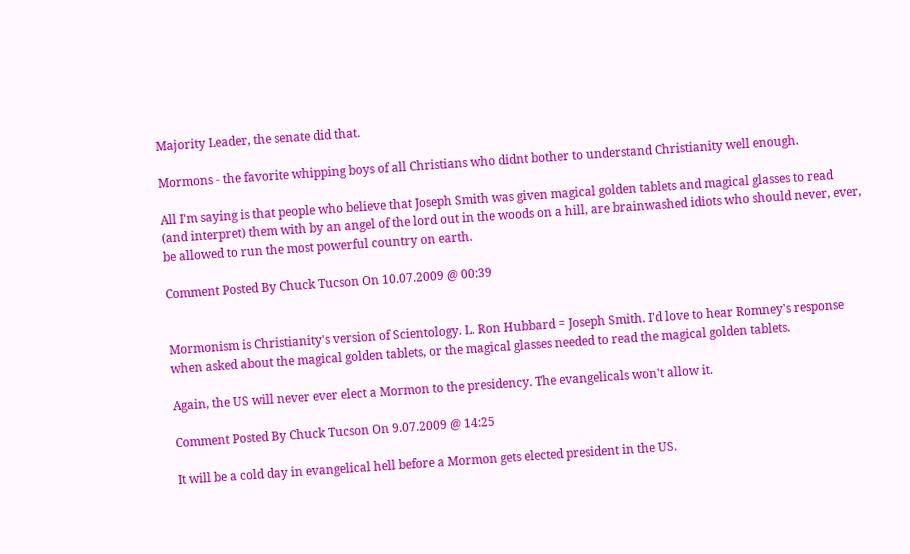Majority Leader, the senate did that.

Mormons - the favorite whipping boys of all Christians who didnt bother to understand Christianity well enough.

All I'm saying is that people who believe that Joseph Smith was given magical golden tablets and magical glasses to read (and interpret) them with by an angel of the lord out in the woods on a hill, are brainwashed idiots who should never, ever, be allowed to run the most powerful country on earth.

Comment Posted By Chuck Tucson On 10.07.2009 @ 00:39


Mormonism is Christianity's version of Scientology. L. Ron Hubbard = Joseph Smith. I'd love to hear Romney's response when asked about the magical golden tablets, or the magical glasses needed to read the magical golden tablets.

Again, the US will never ever elect a Mormon to the presidency. The evangelicals won't allow it.

Comment Posted By Chuck Tucson On 9.07.2009 @ 14:25

It will be a cold day in evangelical hell before a Mormon gets elected president in the US.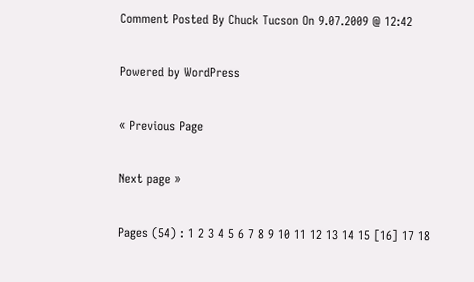Comment Posted By Chuck Tucson On 9.07.2009 @ 12:42

Powered by WordPress

« Previous Page

Next page »

Pages (54) : 1 2 3 4 5 6 7 8 9 10 11 12 13 14 15 [16] 17 18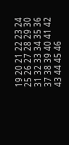19 20 21 22 23 24 25 26 27 28 29 30 31 32 33 34 35 36 37 38 39 40 41 42 43 44 45 46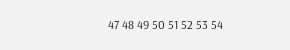47 48 49 50 51 52 53 54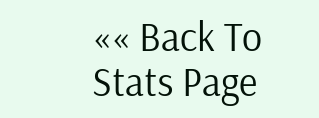«« Back To Stats Page